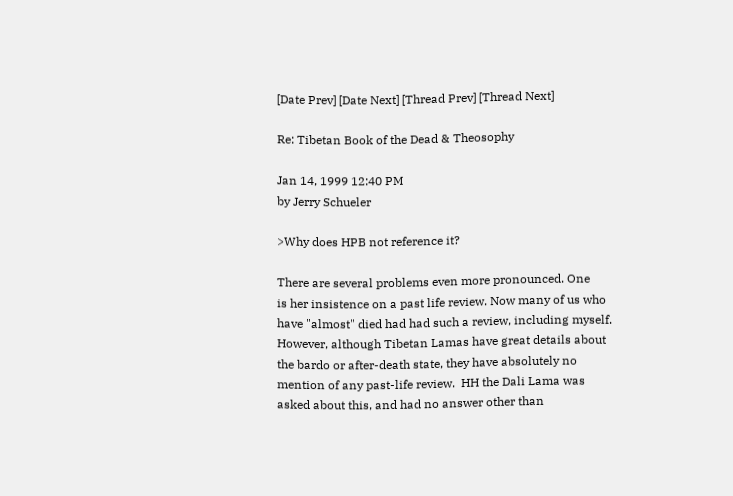[Date Prev] [Date Next] [Thread Prev] [Thread Next]

Re: Tibetan Book of the Dead & Theosophy

Jan 14, 1999 12:40 PM
by Jerry Schueler

>Why does HPB not reference it?

There are several problems even more pronounced. One
is her insistence on a past life review. Now many of us who
have "almost" died had had such a review, including myself.
However, although Tibetan Lamas have great details about
the bardo or after-death state, they have absolutely no
mention of any past-life review.  HH the Dali Lama was
asked about this, and had no answer other than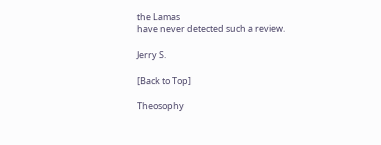the Lamas
have never detected such a review.

Jerry S.

[Back to Top]

Theosophy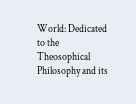World: Dedicated to the Theosophical Philosophy and its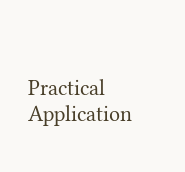Practical Application